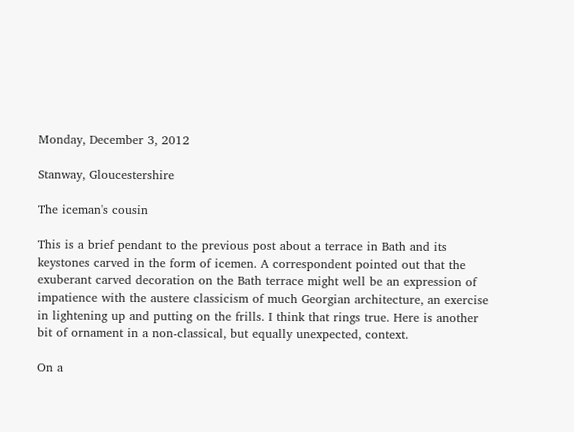Monday, December 3, 2012

Stanway, Gloucestershire

The iceman's cousin

This is a brief pendant to the previous post about a terrace in Bath and its keystones carved in the form of icemen. A correspondent pointed out that the exuberant carved decoration on the Bath terrace might well be an expression of impatience with the austere classicism of much Georgian architecture, an exercise in lightening up and putting on the frills. I think that rings true. Here is another bit of ornament in a non-classical, but equally unexpected, context.

On a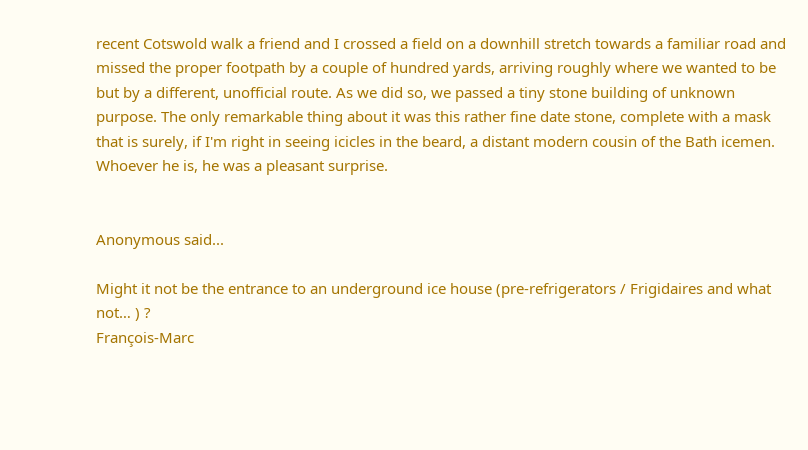recent Cotswold walk a friend and I crossed a field on a downhill stretch towards a familiar road and missed the proper footpath by a couple of hundred yards, arriving roughly where we wanted to be but by a different, unofficial route. As we did so, we passed a tiny stone building of unknown purpose. The only remarkable thing about it was this rather fine date stone, complete with a mask that is surely, if I'm right in seeing icicles in the beard, a distant modern cousin of the Bath icemen. Whoever he is, he was a pleasant surprise.


Anonymous said...

Might it not be the entrance to an underground ice house (pre-refrigerators / Frigidaires and what not… ) ?
François-Marc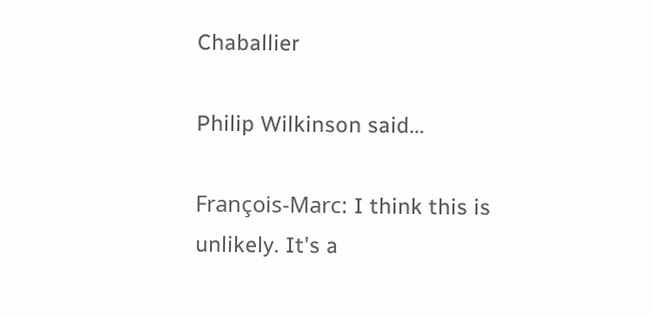Chaballier

Philip Wilkinson said...

François-Marc: I think this is unlikely. It's a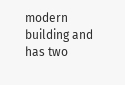modern building and has two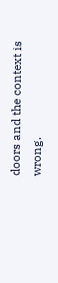doors and the context is wrong.